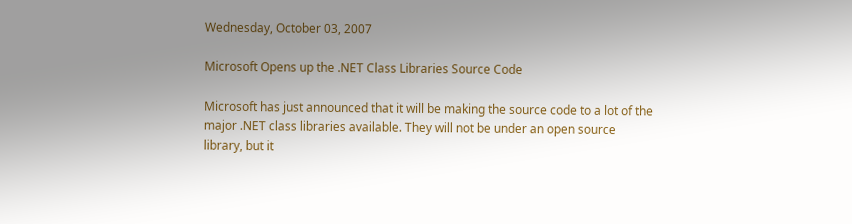Wednesday, October 03, 2007

Microsoft Opens up the .NET Class Libraries Source Code

Microsoft has just announced that it will be making the source code to a lot of the major .NET class libraries available. They will not be under an open source library, but it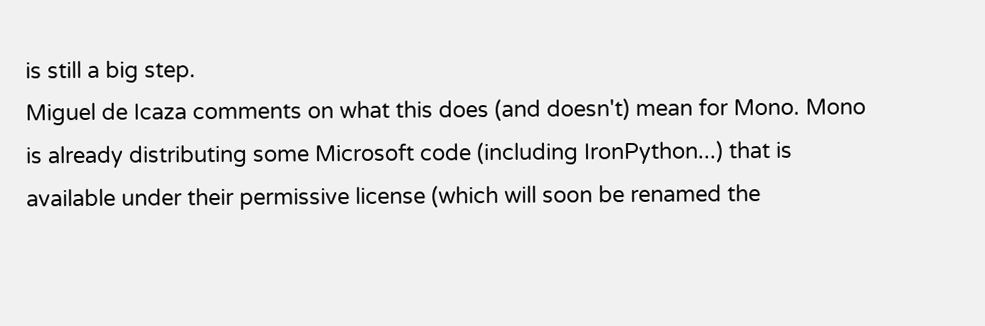is still a big step.
Miguel de Icaza comments on what this does (and doesn't) mean for Mono. Mono is already distributing some Microsoft code (including IronPython...) that is available under their permissive license (which will soon be renamed the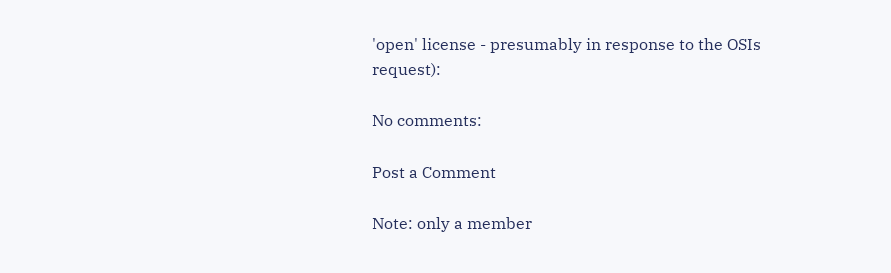'open' license - presumably in response to the OSIs request):

No comments:

Post a Comment

Note: only a member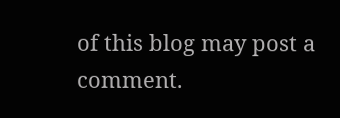of this blog may post a comment.